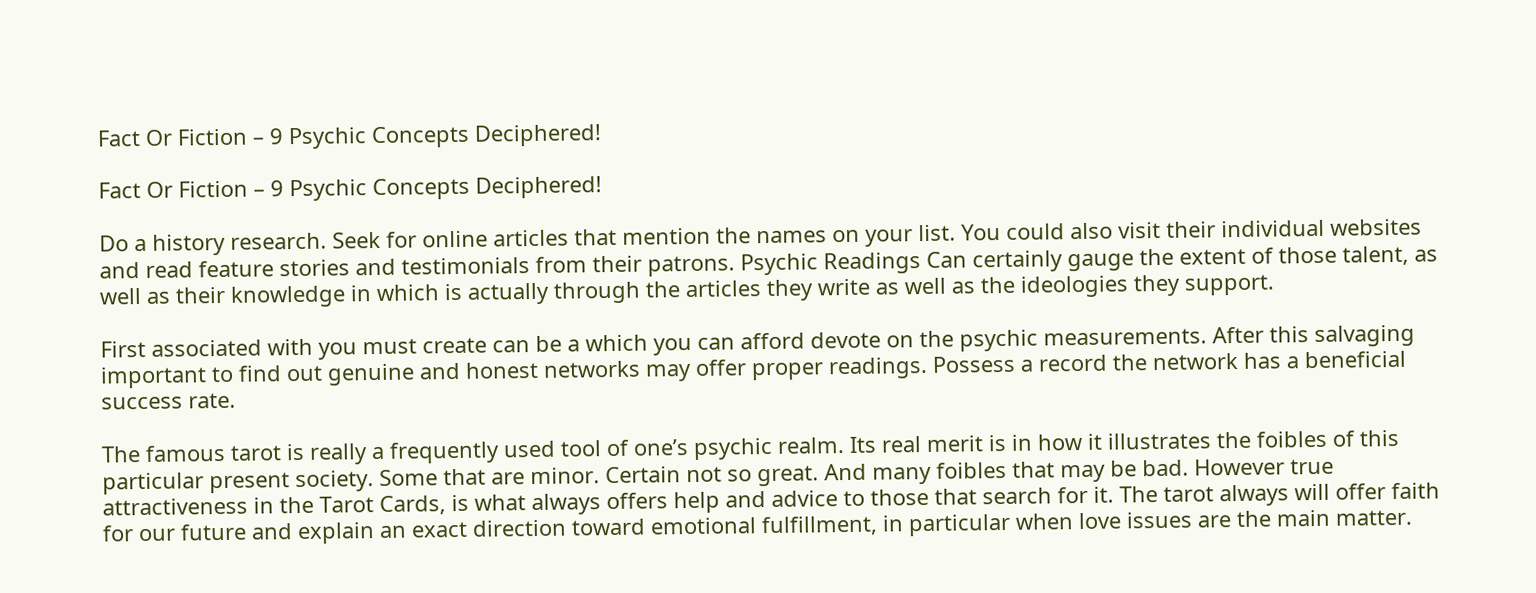Fact Or Fiction – 9 Psychic Concepts Deciphered!

Fact Or Fiction – 9 Psychic Concepts Deciphered!

Do a history research. Seek for online articles that mention the names on your list. You could also visit their individual websites and read feature stories and testimonials from their patrons. Psychic Readings Can certainly gauge the extent of those talent, as well as their knowledge in which is actually through the articles they write as well as the ideologies they support.

First associated with you must create can be a which you can afford devote on the psychic measurements. After this salvaging important to find out genuine and honest networks may offer proper readings. Possess a record the network has a beneficial success rate.

The famous tarot is really a frequently used tool of one’s psychic realm. Its real merit is in how it illustrates the foibles of this particular present society. Some that are minor. Certain not so great. And many foibles that may be bad. However true attractiveness in the Tarot Cards, is what always offers help and advice to those that search for it. The tarot always will offer faith for our future and explain an exact direction toward emotional fulfillment, in particular when love issues are the main matter.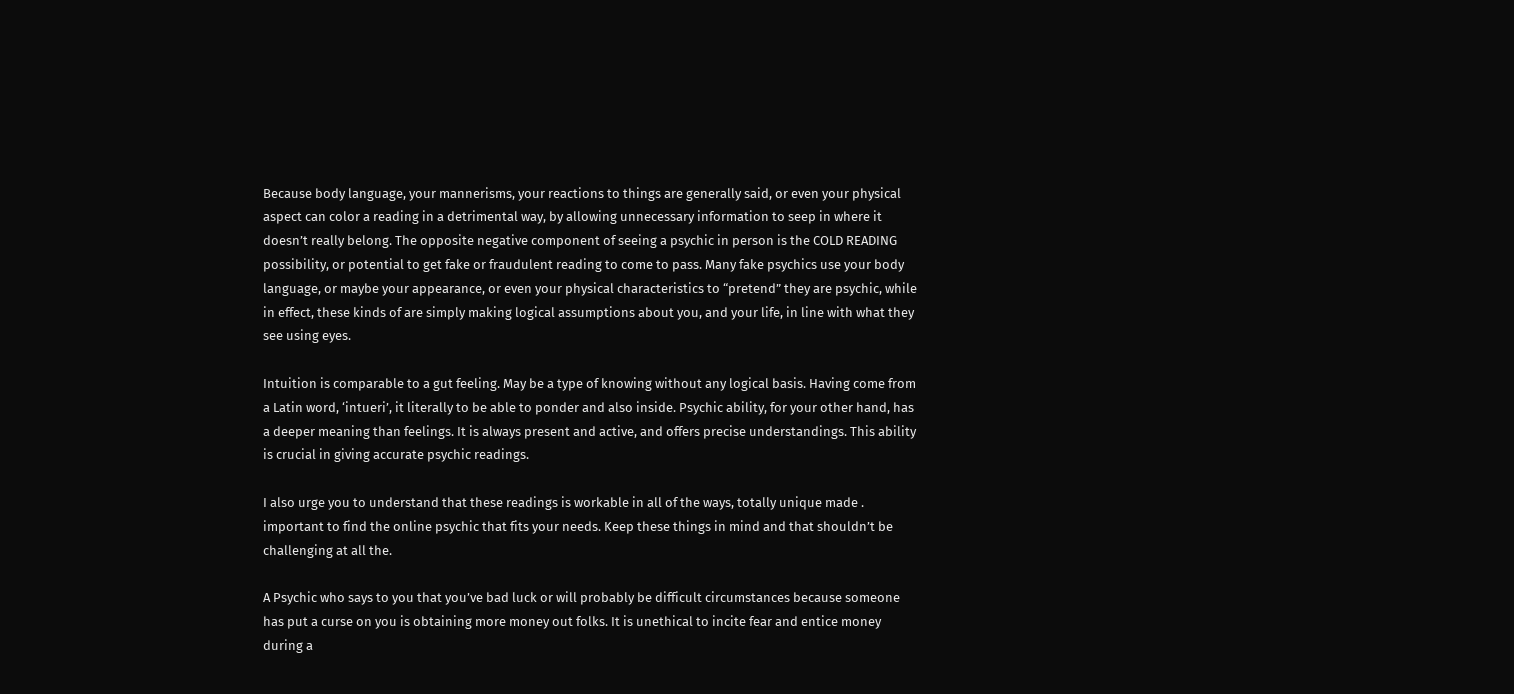Because body language, your mannerisms, your reactions to things are generally said, or even your physical aspect can color a reading in a detrimental way, by allowing unnecessary information to seep in where it doesn’t really belong. The opposite negative component of seeing a psychic in person is the COLD READING possibility, or potential to get fake or fraudulent reading to come to pass. Many fake psychics use your body language, or maybe your appearance, or even your physical characteristics to “pretend” they are psychic, while in effect, these kinds of are simply making logical assumptions about you, and your life, in line with what they see using eyes.

Intuition is comparable to a gut feeling. May be a type of knowing without any logical basis. Having come from a Latin word, ‘intueri’, it literally to be able to ponder and also inside. Psychic ability, for your other hand, has a deeper meaning than feelings. It is always present and active, and offers precise understandings. This ability is crucial in giving accurate psychic readings.

I also urge you to understand that these readings is workable in all of the ways, totally unique made . important to find the online psychic that fits your needs. Keep these things in mind and that shouldn’t be challenging at all the.

A Psychic who says to you that you’ve bad luck or will probably be difficult circumstances because someone has put a curse on you is obtaining more money out folks. It is unethical to incite fear and entice money during a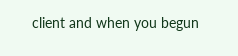client and when you begun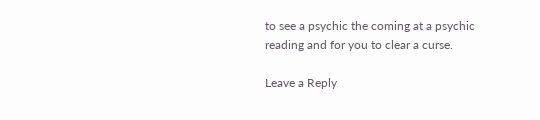to see a psychic the coming at a psychic reading and for you to clear a curse.

Leave a Reply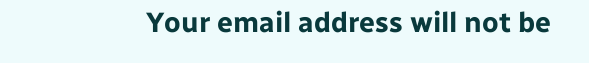Your email address will not be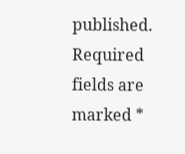published. Required fields are marked *